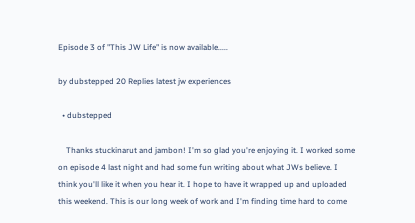Episode 3 of "This JW Life" is now available.....

by dubstepped 20 Replies latest jw experiences

  • dubstepped

    Thanks stuckinarut and jambon! I'm so glad you're enjoying it. I worked some on episode 4 last night and had some fun writing about what JWs believe. I think you'll like it when you hear it. I hope to have it wrapped up and uploaded this weekend. This is our long week of work and I'm finding time hard to come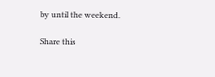by until the weekend.

Share this